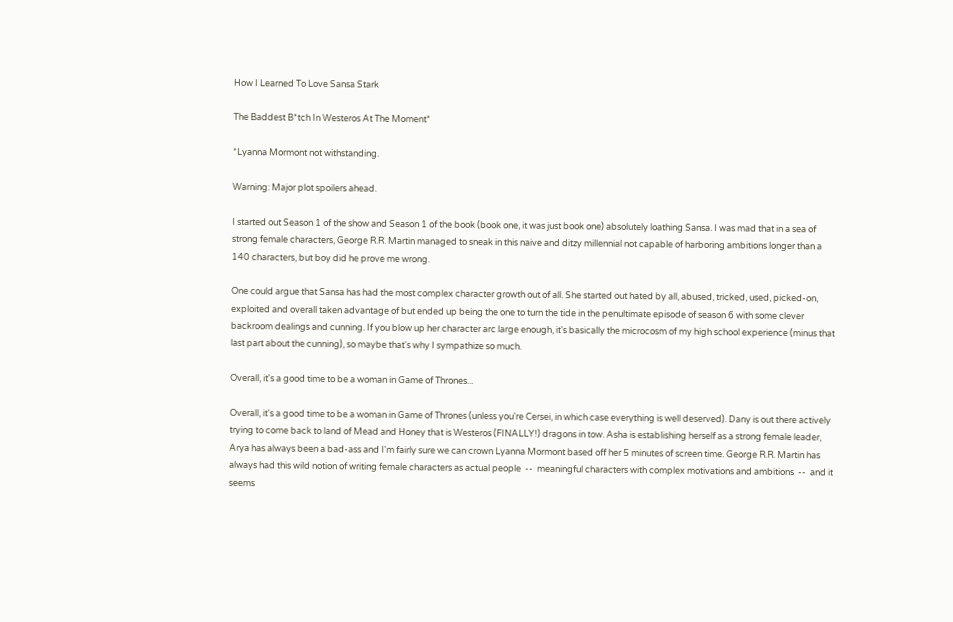How I Learned To Love Sansa Stark

The Baddest B*tch In Westeros At The Moment*

*Lyanna Mormont not withstanding.

Warning: Major plot spoilers ahead.

I started out Season 1 of the show and Season 1 of the book (book one, it was just book one) absolutely loathing Sansa. I was mad that in a sea of strong female characters, George R.R. Martin managed to sneak in this naive and ditzy millennial not capable of harboring ambitions longer than a 140 characters, but boy did he prove me wrong.

One could argue that Sansa has had the most complex character growth out of all. She started out hated by all, abused, tricked, used, picked-on, exploited and overall taken advantage of but ended up being the one to turn the tide in the penultimate episode of season 6 with some clever backroom dealings and cunning. If you blow up her character arc large enough, it's basically the microcosm of my high school experience (minus that last part about the cunning), so maybe that's why I sympathize so much.

Overall, it's a good time to be a woman in Game of Thrones...

Overall, it's a good time to be a woman in Game of Thrones (unless you're Cersei, in which case everything is well deserved). Dany is out there actively trying to come back to land of Mead and Honey that is Westeros (FINALLY!) dragons in tow. Asha is establishing herself as a strong female leader, Arya has always been a bad-ass and I'm fairly sure we can crown Lyanna Mormont based off her 5 minutes of screen time. George R.R. Martin has always had this wild notion of writing female characters as actual people  --  meaningful characters with complex motivations and ambitions  --  and it seems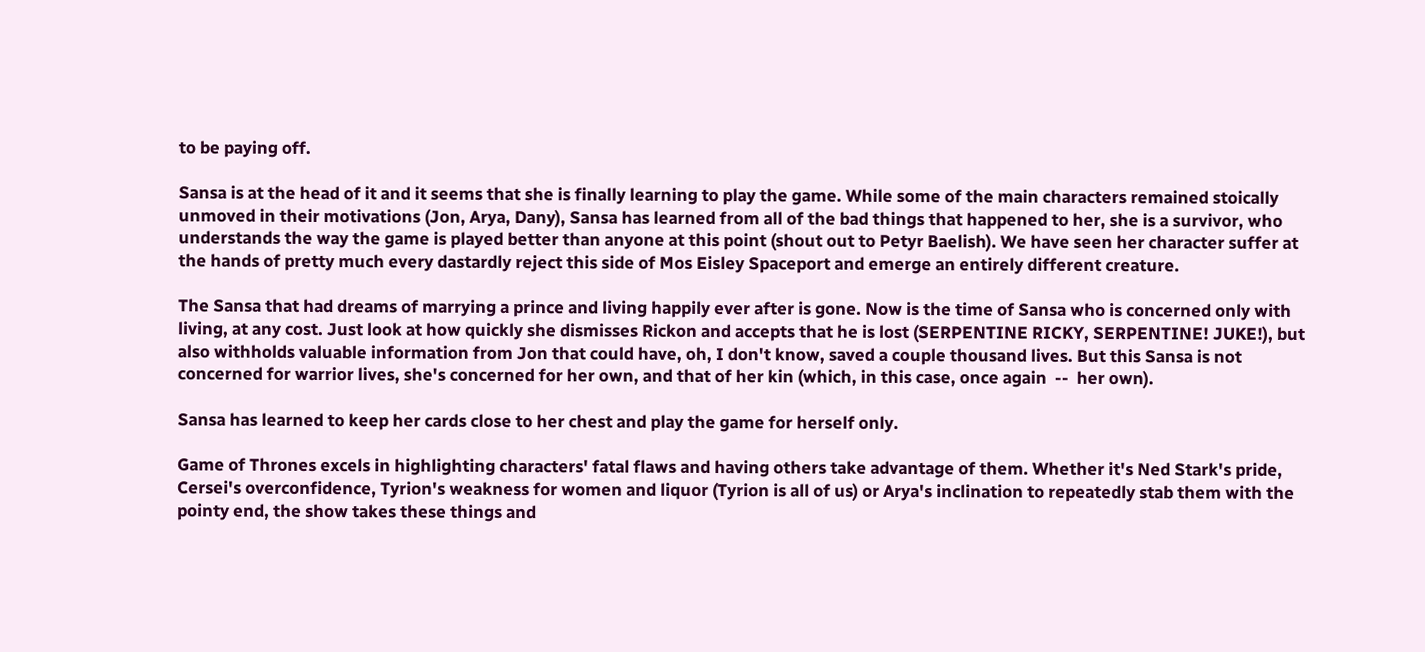to be paying off.

Sansa is at the head of it and it seems that she is finally learning to play the game. While some of the main characters remained stoically unmoved in their motivations (Jon, Arya, Dany), Sansa has learned from all of the bad things that happened to her, she is a survivor, who understands the way the game is played better than anyone at this point (shout out to Petyr Baelish). We have seen her character suffer at the hands of pretty much every dastardly reject this side of Mos Eisley Spaceport and emerge an entirely different creature.

The Sansa that had dreams of marrying a prince and living happily ever after is gone. Now is the time of Sansa who is concerned only with living, at any cost. Just look at how quickly she dismisses Rickon and accepts that he is lost (SERPENTINE RICKY, SERPENTINE! JUKE!), but also withholds valuable information from Jon that could have, oh, I don't know, saved a couple thousand lives. But this Sansa is not concerned for warrior lives, she's concerned for her own, and that of her kin (which, in this case, once again  --  her own).

Sansa has learned to keep her cards close to her chest and play the game for herself only.

Game of Thrones excels in highlighting characters' fatal flaws and having others take advantage of them. Whether it's Ned Stark's pride, Cersei's overconfidence, Tyrion's weakness for women and liquor (Tyrion is all of us) or Arya's inclination to repeatedly stab them with the pointy end, the show takes these things and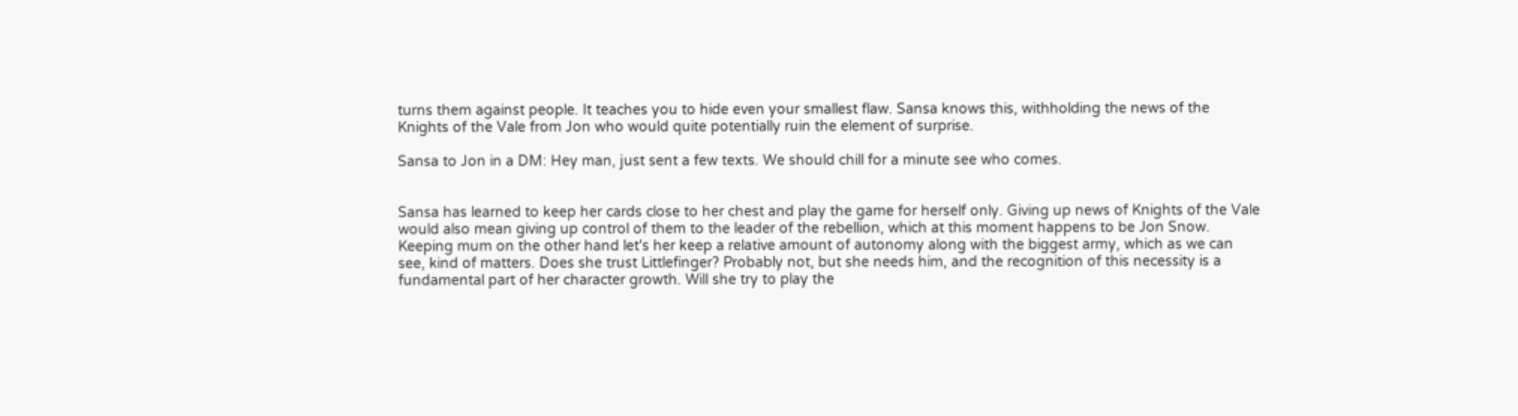turns them against people. It teaches you to hide even your smallest flaw. Sansa knows this, withholding the news of the Knights of the Vale from Jon who would quite potentially ruin the element of surprise.

Sansa to Jon in a DM: Hey man, just sent a few texts. We should chill for a minute see who comes.


Sansa has learned to keep her cards close to her chest and play the game for herself only. Giving up news of Knights of the Vale would also mean giving up control of them to the leader of the rebellion, which at this moment happens to be Jon Snow. Keeping mum on the other hand let's her keep a relative amount of autonomy along with the biggest army, which as we can see, kind of matters. Does she trust Littlefinger? Probably not, but she needs him, and the recognition of this necessity is a fundamental part of her character growth. Will she try to play the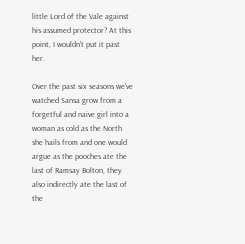little Lord of the Vale against his assumed protector? At this point, I wouldn't put it past her.

Over the past six seasons we've watched Sansa grow from a forgetful and naive girl into a woman as cold as the North she hails from and one would argue as the pooches ate the last of Ramsay Bolton, they also indirectly ate the last of the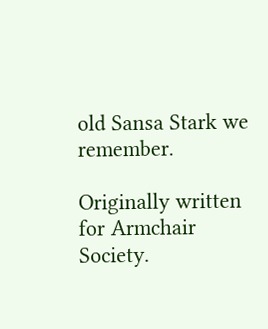old Sansa Stark we remember.

Originally written for Armchair Society.